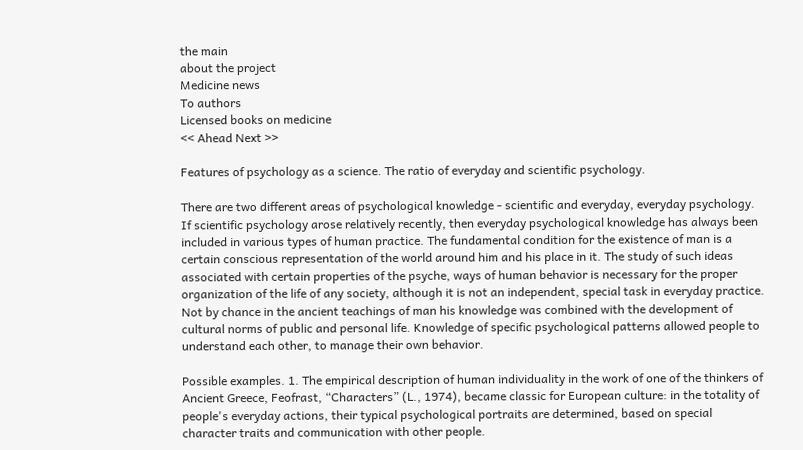the main
about the project
Medicine news
To authors
Licensed books on medicine
<< Ahead Next >>

Features of psychology as a science. The ratio of everyday and scientific psychology.

There are two different areas of psychological knowledge - scientific and everyday, everyday psychology. If scientific psychology arose relatively recently, then everyday psychological knowledge has always been included in various types of human practice. The fundamental condition for the existence of man is a certain conscious representation of the world around him and his place in it. The study of such ideas associated with certain properties of the psyche, ways of human behavior is necessary for the proper organization of the life of any society, although it is not an independent, special task in everyday practice. Not by chance in the ancient teachings of man his knowledge was combined with the development of cultural norms of public and personal life. Knowledge of specific psychological patterns allowed people to understand each other, to manage their own behavior.

Possible examples. 1. The empirical description of human individuality in the work of one of the thinkers of Ancient Greece, Feofrast, “Characters” (L., 1974), became classic for European culture: in the totality of people's everyday actions, their typical psychological portraits are determined, based on special character traits and communication with other people.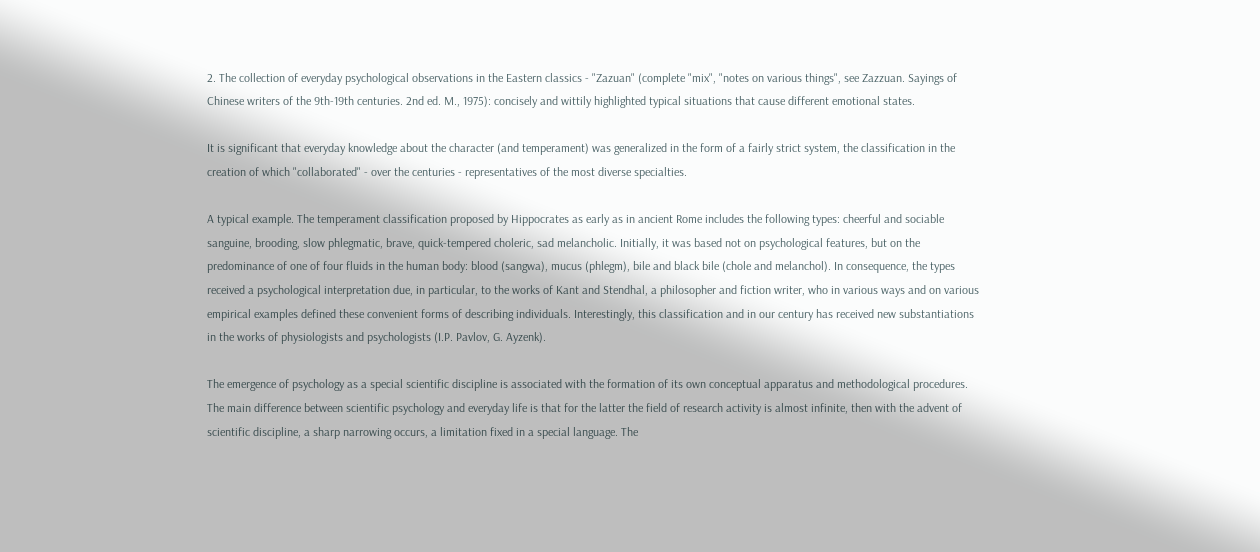2. The collection of everyday psychological observations in the Eastern classics - "Zazuan" (complete "mix", "notes on various things", see Zazzuan. Sayings of Chinese writers of the 9th-19th centuries. 2nd ed. M., 1975): concisely and wittily highlighted typical situations that cause different emotional states.

It is significant that everyday knowledge about the character (and temperament) was generalized in the form of a fairly strict system, the classification in the creation of which "collaborated" - over the centuries - representatives of the most diverse specialties.

A typical example. The temperament classification proposed by Hippocrates as early as in ancient Rome includes the following types: cheerful and sociable sanguine, brooding, slow phlegmatic, brave, quick-tempered choleric, sad melancholic. Initially, it was based not on psychological features, but on the predominance of one of four fluids in the human body: blood (sangwa), mucus (phlegm), bile and black bile (chole and melanchol). In consequence, the types received a psychological interpretation due, in particular, to the works of Kant and Stendhal, a philosopher and fiction writer, who in various ways and on various empirical examples defined these convenient forms of describing individuals. Interestingly, this classification and in our century has received new substantiations in the works of physiologists and psychologists (I.P. Pavlov, G. Ayzenk).

The emergence of psychology as a special scientific discipline is associated with the formation of its own conceptual apparatus and methodological procedures. The main difference between scientific psychology and everyday life is that for the latter the field of research activity is almost infinite, then with the advent of scientific discipline, a sharp narrowing occurs, a limitation fixed in a special language. The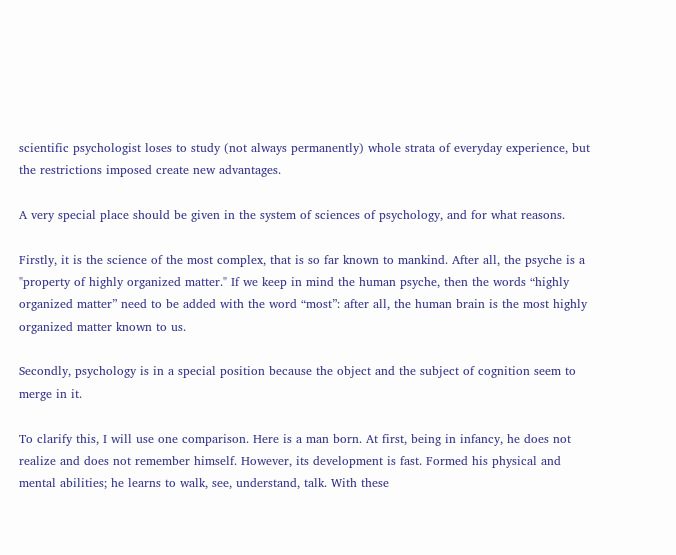scientific psychologist loses to study (not always permanently) whole strata of everyday experience, but the restrictions imposed create new advantages.

A very special place should be given in the system of sciences of psychology, and for what reasons.

Firstly, it is the science of the most complex, that is so far known to mankind. After all, the psyche is a "property of highly organized matter." If we keep in mind the human psyche, then the words “highly organized matter” need to be added with the word “most”: after all, the human brain is the most highly organized matter known to us.

Secondly, psychology is in a special position because the object and the subject of cognition seem to merge in it.

To clarify this, I will use one comparison. Here is a man born. At first, being in infancy, he does not realize and does not remember himself. However, its development is fast. Formed his physical and mental abilities; he learns to walk, see, understand, talk. With these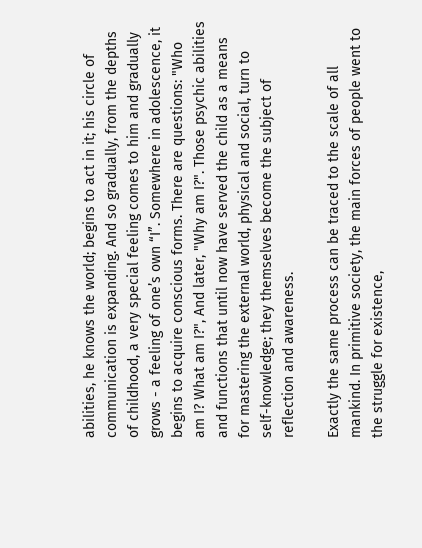abilities, he knows the world; begins to act in it; his circle of communication is expanding. And so gradually, from the depths of childhood, a very special feeling comes to him and gradually grows - a feeling of one’s own “I”. Somewhere in adolescence, it begins to acquire conscious forms. There are questions: "Who am I? What am I?", And later, "Why am I?". Those psychic abilities and functions that until now have served the child as a means for mastering the external world, physical and social, turn to self-knowledge; they themselves become the subject of reflection and awareness.

Exactly the same process can be traced to the scale of all mankind. In primitive society, the main forces of people went to the struggle for existence,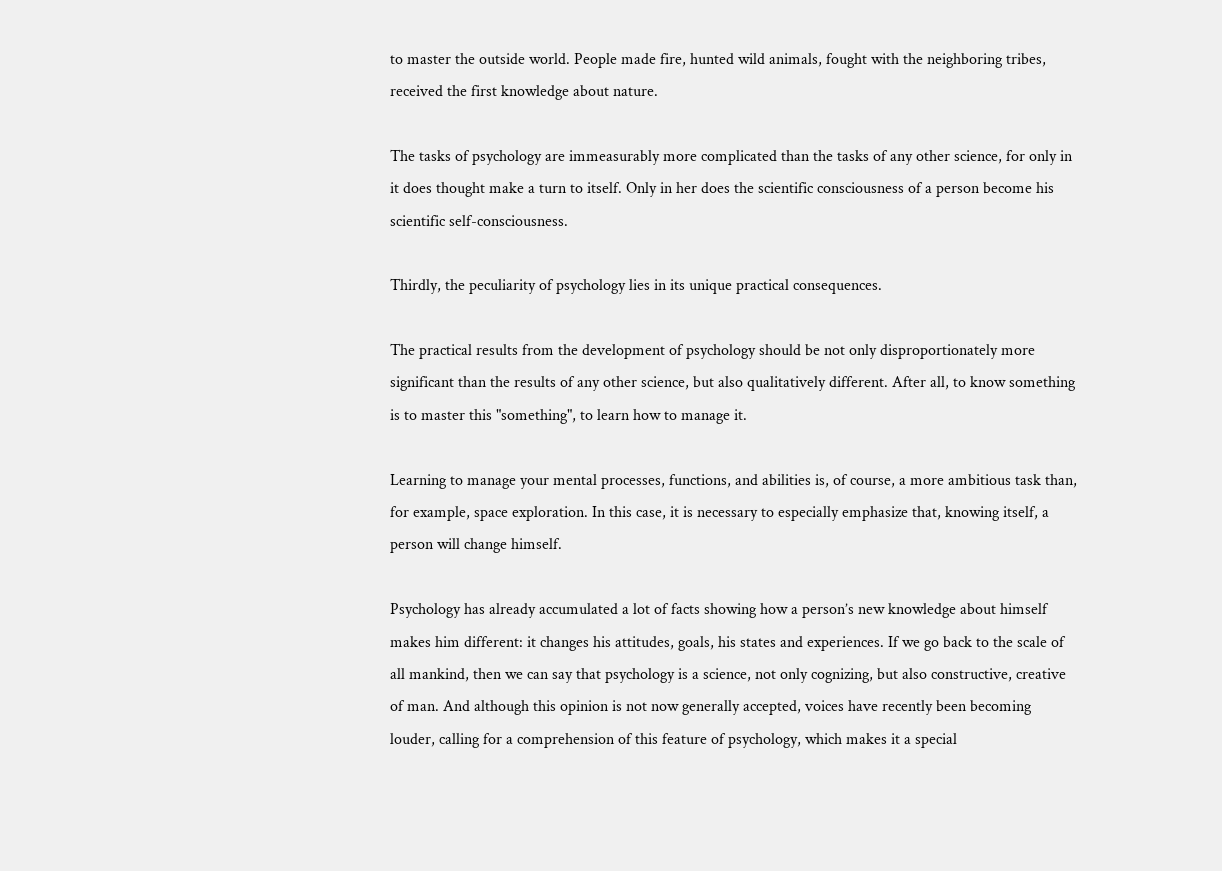to master the outside world. People made fire, hunted wild animals, fought with the neighboring tribes, received the first knowledge about nature.

The tasks of psychology are immeasurably more complicated than the tasks of any other science, for only in it does thought make a turn to itself. Only in her does the scientific consciousness of a person become his scientific self-consciousness.

Thirdly, the peculiarity of psychology lies in its unique practical consequences.

The practical results from the development of psychology should be not only disproportionately more significant than the results of any other science, but also qualitatively different. After all, to know something is to master this "something", to learn how to manage it.

Learning to manage your mental processes, functions, and abilities is, of course, a more ambitious task than, for example, space exploration. In this case, it is necessary to especially emphasize that, knowing itself, a person will change himself.

Psychology has already accumulated a lot of facts showing how a person’s new knowledge about himself makes him different: it changes his attitudes, goals, his states and experiences. If we go back to the scale of all mankind, then we can say that psychology is a science, not only cognizing, but also constructive, creative of man. And although this opinion is not now generally accepted, voices have recently been becoming louder, calling for a comprehension of this feature of psychology, which makes it a special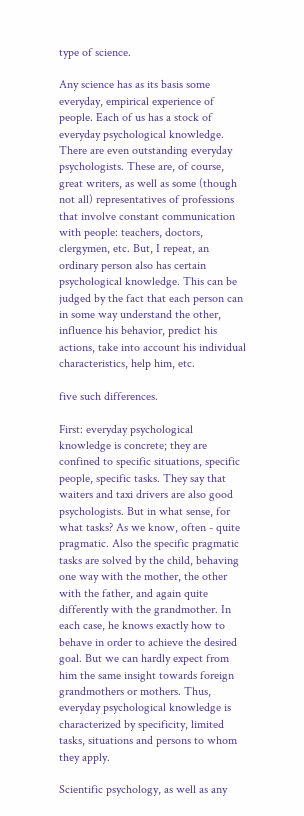type of science.

Any science has as its basis some everyday, empirical experience of people. Each of us has a stock of everyday psychological knowledge. There are even outstanding everyday psychologists. These are, of course, great writers, as well as some (though not all) representatives of professions that involve constant communication with people: teachers, doctors, clergymen, etc. But, I repeat, an ordinary person also has certain psychological knowledge. This can be judged by the fact that each person can in some way understand the other, influence his behavior, predict his actions, take into account his individual characteristics, help him, etc.

five such differences.

First: everyday psychological knowledge is concrete; they are confined to specific situations, specific people, specific tasks. They say that waiters and taxi drivers are also good psychologists. But in what sense, for what tasks? As we know, often - quite pragmatic. Also the specific pragmatic tasks are solved by the child, behaving one way with the mother, the other with the father, and again quite differently with the grandmother. In each case, he knows exactly how to behave in order to achieve the desired goal. But we can hardly expect from him the same insight towards foreign grandmothers or mothers. Thus, everyday psychological knowledge is characterized by specificity, limited tasks, situations and persons to whom they apply.

Scientific psychology, as well as any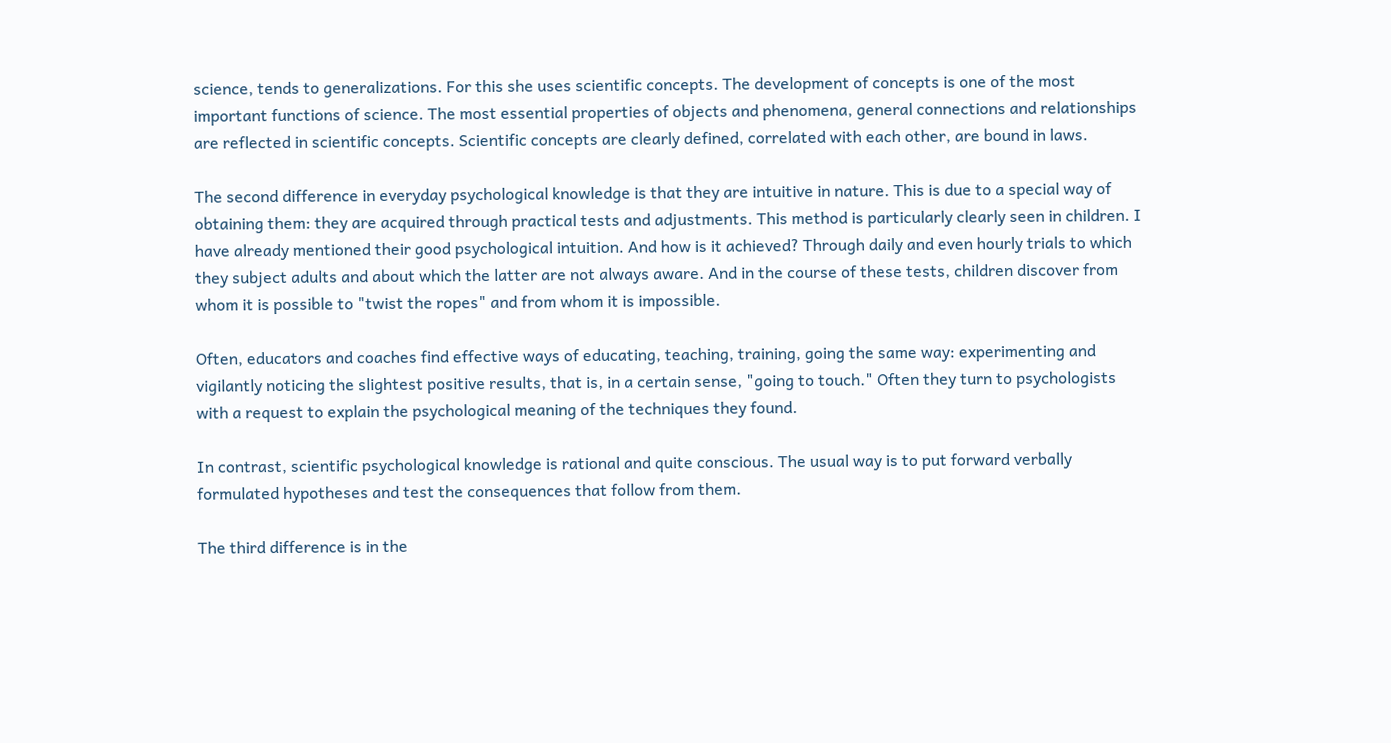science, tends to generalizations. For this she uses scientific concepts. The development of concepts is one of the most important functions of science. The most essential properties of objects and phenomena, general connections and relationships are reflected in scientific concepts. Scientific concepts are clearly defined, correlated with each other, are bound in laws.

The second difference in everyday psychological knowledge is that they are intuitive in nature. This is due to a special way of obtaining them: they are acquired through practical tests and adjustments. This method is particularly clearly seen in children. I have already mentioned their good psychological intuition. And how is it achieved? Through daily and even hourly trials to which they subject adults and about which the latter are not always aware. And in the course of these tests, children discover from whom it is possible to "twist the ropes" and from whom it is impossible.

Often, educators and coaches find effective ways of educating, teaching, training, going the same way: experimenting and vigilantly noticing the slightest positive results, that is, in a certain sense, "going to touch." Often they turn to psychologists with a request to explain the psychological meaning of the techniques they found.

In contrast, scientific psychological knowledge is rational and quite conscious. The usual way is to put forward verbally formulated hypotheses and test the consequences that follow from them.

The third difference is in the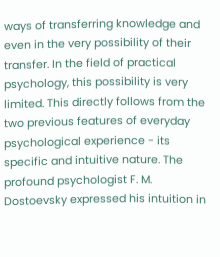ways of transferring knowledge and even in the very possibility of their transfer. In the field of practical psychology, this possibility is very limited. This directly follows from the two previous features of everyday psychological experience - its specific and intuitive nature. The profound psychologist F. M. Dostoevsky expressed his intuition in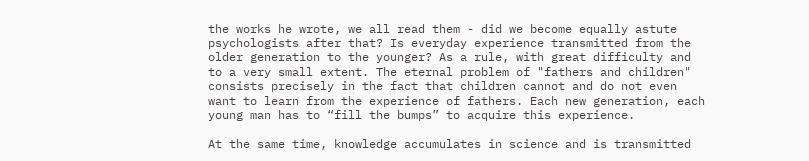the works he wrote, we all read them - did we become equally astute psychologists after that? Is everyday experience transmitted from the older generation to the younger? As a rule, with great difficulty and to a very small extent. The eternal problem of "fathers and children" consists precisely in the fact that children cannot and do not even want to learn from the experience of fathers. Each new generation, each young man has to “fill the bumps” to acquire this experience.

At the same time, knowledge accumulates in science and is transmitted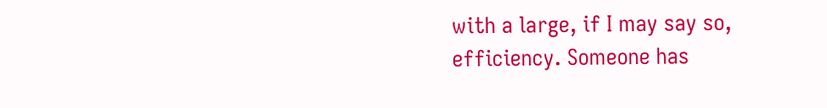with a large, if I may say so, efficiency. Someone has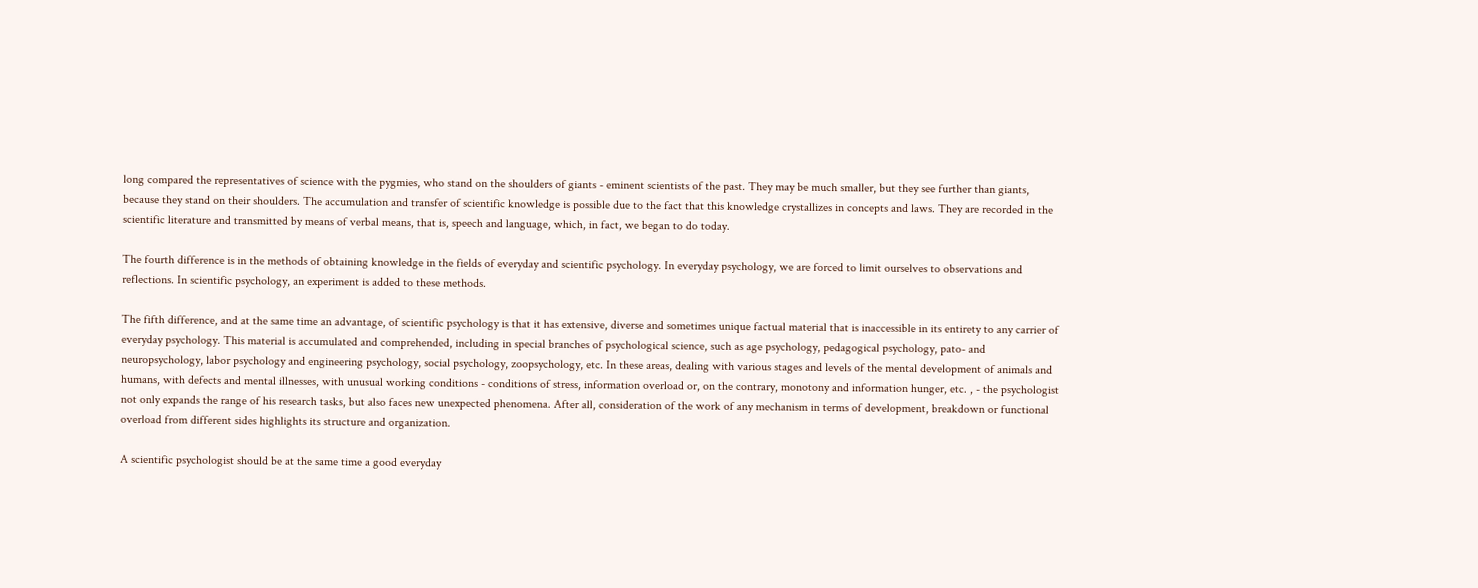long compared the representatives of science with the pygmies, who stand on the shoulders of giants - eminent scientists of the past. They may be much smaller, but they see further than giants, because they stand on their shoulders. The accumulation and transfer of scientific knowledge is possible due to the fact that this knowledge crystallizes in concepts and laws. They are recorded in the scientific literature and transmitted by means of verbal means, that is, speech and language, which, in fact, we began to do today.

The fourth difference is in the methods of obtaining knowledge in the fields of everyday and scientific psychology. In everyday psychology, we are forced to limit ourselves to observations and reflections. In scientific psychology, an experiment is added to these methods.

The fifth difference, and at the same time an advantage, of scientific psychology is that it has extensive, diverse and sometimes unique factual material that is inaccessible in its entirety to any carrier of everyday psychology. This material is accumulated and comprehended, including in special branches of psychological science, such as age psychology, pedagogical psychology, pato- and neuropsychology, labor psychology and engineering psychology, social psychology, zoopsychology, etc. In these areas, dealing with various stages and levels of the mental development of animals and humans, with defects and mental illnesses, with unusual working conditions - conditions of stress, information overload or, on the contrary, monotony and information hunger, etc. , - the psychologist not only expands the range of his research tasks, but also faces new unexpected phenomena. After all, consideration of the work of any mechanism in terms of development, breakdown or functional overload from different sides highlights its structure and organization.

A scientific psychologist should be at the same time a good everyday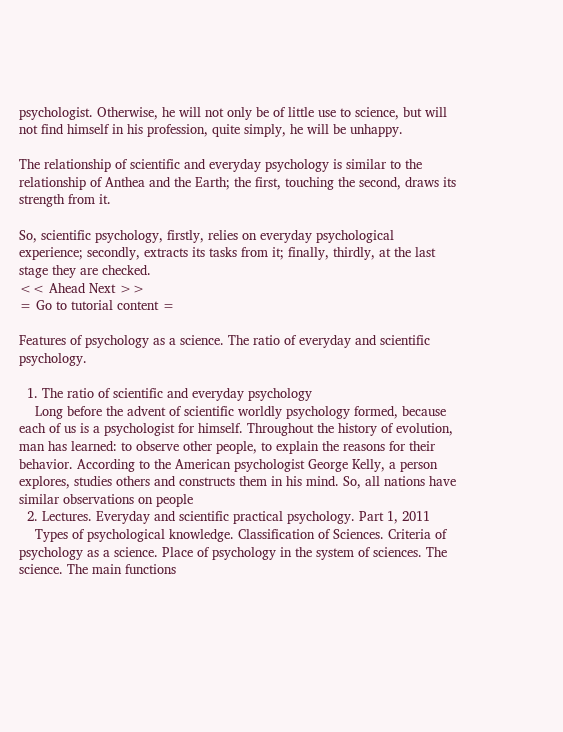psychologist. Otherwise, he will not only be of little use to science, but will not find himself in his profession, quite simply, he will be unhappy.

The relationship of scientific and everyday psychology is similar to the relationship of Anthea and the Earth; the first, touching the second, draws its strength from it.

So, scientific psychology, firstly, relies on everyday psychological experience; secondly, extracts its tasks from it; finally, thirdly, at the last stage they are checked.
<< Ahead Next >>
= Go to tutorial content =

Features of psychology as a science. The ratio of everyday and scientific psychology.

  1. The ratio of scientific and everyday psychology
    Long before the advent of scientific worldly psychology formed, because each of us is a psychologist for himself. Throughout the history of evolution, man has learned: to observe other people, to explain the reasons for their behavior. According to the American psychologist George Kelly, a person explores, studies others and constructs them in his mind. So, all nations have similar observations on people
  2. Lectures. Everyday and scientific practical psychology. Part 1, 2011
    Types of psychological knowledge. Classification of Sciences. Criteria of psychology as a science. Place of psychology in the system of sciences. The science. The main functions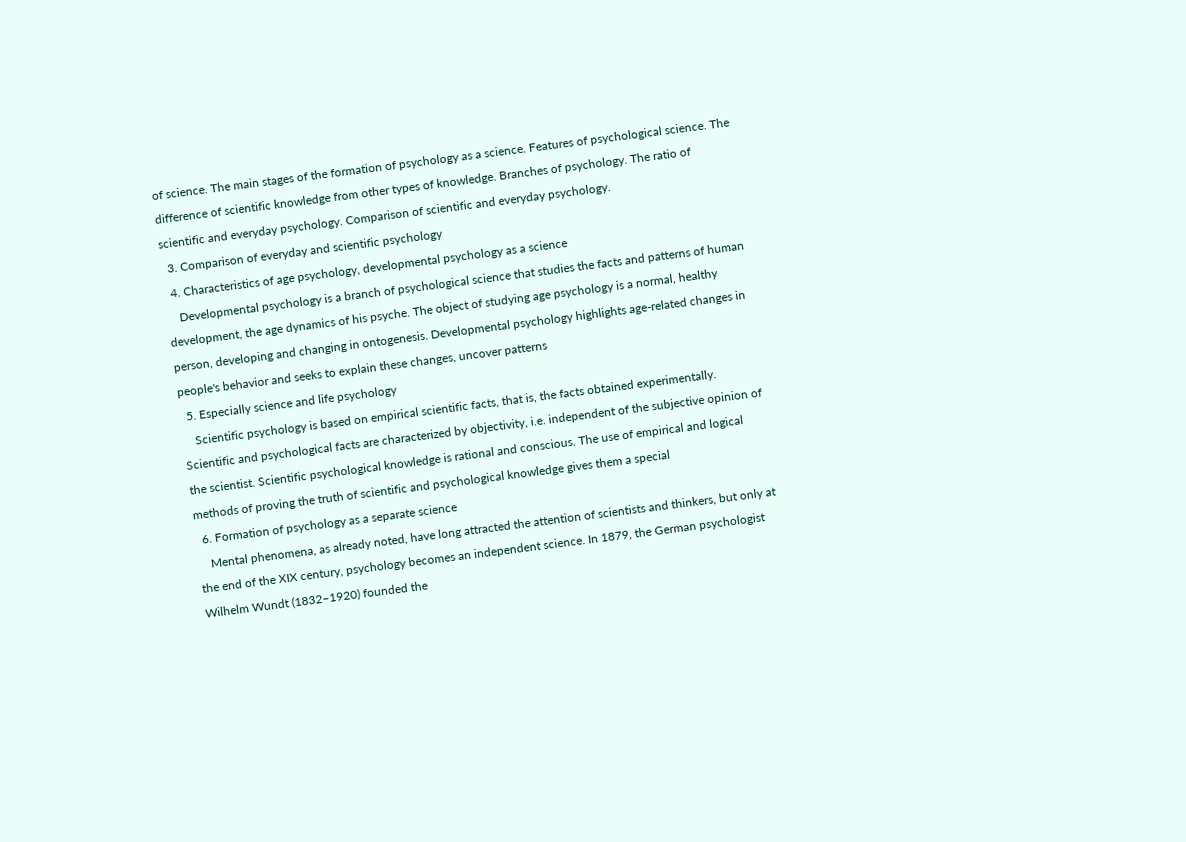of science. The main stages of the formation of psychology as a science. Features of psychological science. The difference of scientific knowledge from other types of knowledge. Branches of psychology. The ratio of scientific and everyday psychology. Comparison of scientific and everyday psychology.
  3. Comparison of everyday and scientific psychology
  4. Characteristics of age psychology, developmental psychology as a science
    Developmental psychology is a branch of psychological science that studies the facts and patterns of human development, the age dynamics of his psyche. The object of studying age psychology is a normal, healthy person, developing and changing in ontogenesis. Developmental psychology highlights age-related changes in people's behavior and seeks to explain these changes, uncover patterns
  5. Especially science and life psychology
    Scientific psychology is based on empirical scientific facts, that is, the facts obtained experimentally. Scientific and psychological facts are characterized by objectivity, i.e. independent of the subjective opinion of the scientist. Scientific psychological knowledge is rational and conscious. The use of empirical and logical methods of proving the truth of scientific and psychological knowledge gives them a special
  6. Formation of psychology as a separate science
    Mental phenomena, as already noted, have long attracted the attention of scientists and thinkers, but only at the end of the XIX century, psychology becomes an independent science. In 1879, the German psychologist Wilhelm Wundt (1832–1920) founded the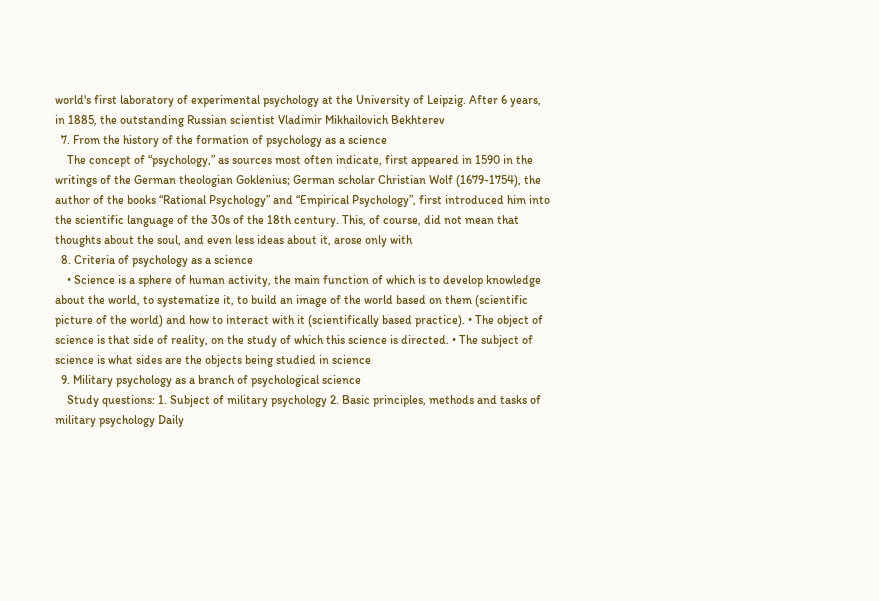world's first laboratory of experimental psychology at the University of Leipzig. After 6 years, in 1885, the outstanding Russian scientist Vladimir Mikhailovich Bekhterev
  7. From the history of the formation of psychology as a science
    The concept of “psychology,” as sources most often indicate, first appeared in 1590 in the writings of the German theologian Goklenius; German scholar Christian Wolf (1679-1754), the author of the books “Rational Psychology” and “Empirical Psychology”, first introduced him into the scientific language of the 30s of the 18th century. This, of course, did not mean that thoughts about the soul, and even less ideas about it, arose only with
  8. Criteria of psychology as a science
    • Science is a sphere of human activity, the main function of which is to develop knowledge about the world, to systematize it, to build an image of the world based on them (scientific picture of the world) and how to interact with it (scientifically based practice). • The object of science is that side of reality, on the study of which this science is directed. • The subject of science is what sides are the objects being studied in science
  9. Military psychology as a branch of psychological science
    Study questions: 1. Subject of military psychology 2. Basic principles, methods and tasks of military psychology Daily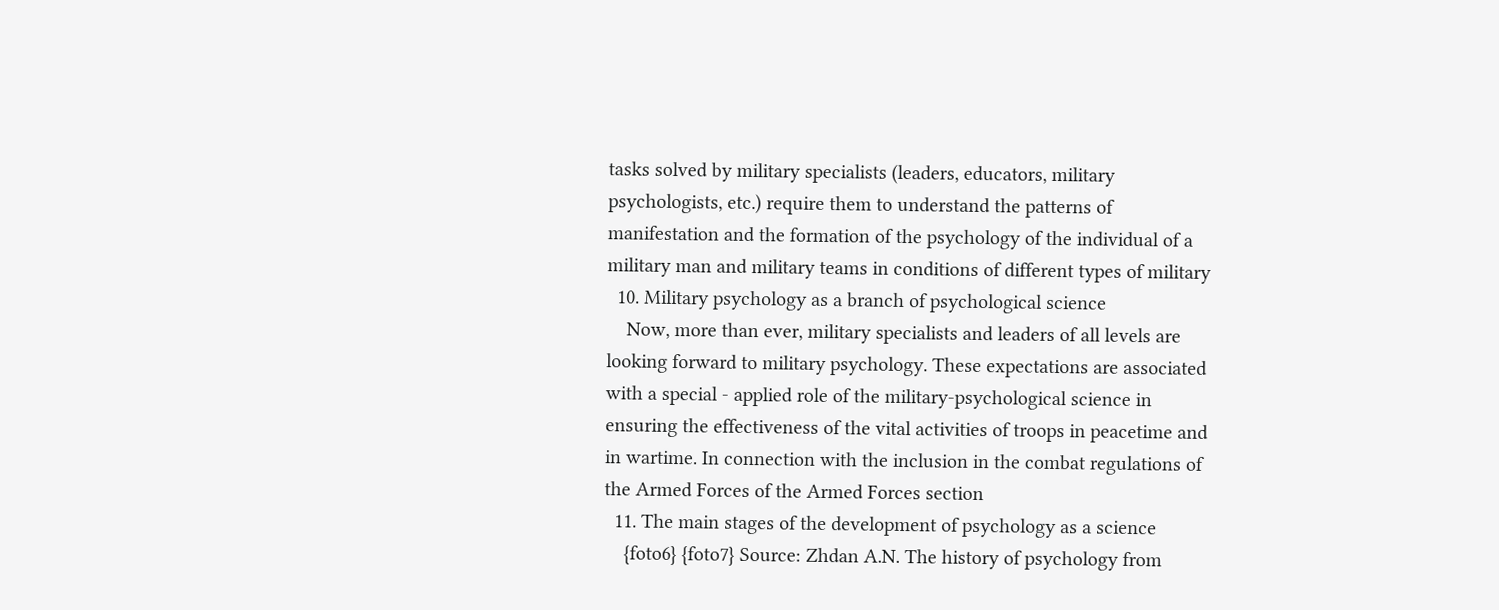tasks solved by military specialists (leaders, educators, military psychologists, etc.) require them to understand the patterns of manifestation and the formation of the psychology of the individual of a military man and military teams in conditions of different types of military
  10. Military psychology as a branch of psychological science
    Now, more than ever, military specialists and leaders of all levels are looking forward to military psychology. These expectations are associated with a special - applied role of the military-psychological science in ensuring the effectiveness of the vital activities of troops in peacetime and in wartime. In connection with the inclusion in the combat regulations of the Armed Forces of the Armed Forces section
  11. The main stages of the development of psychology as a science
    {foto6} {foto7} Source: Zhdan A.N. The history of psychology from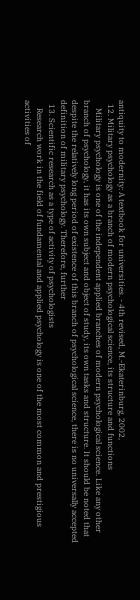antiquity to modernity: A textbook for universities. - 4th revised, M.-Ekaterinburg, 2002,
  12. Military psychology as a branch of modern psychological science, its structure and functions
    Military psychology is one of the independent applied branches of modern psychological science. Like any other branch of psychology, it has its own subject and object of study, its own tasks and structure. It should be noted that despite the relatively long period of existence of this branch of psychological science, there is no universally accepted definition of military psychology. Therefore, further
  13. Scientific research as a type of activity of psychologists
    Research work in the field of fundamental and applied psychology is one of the most common and prestigious activities of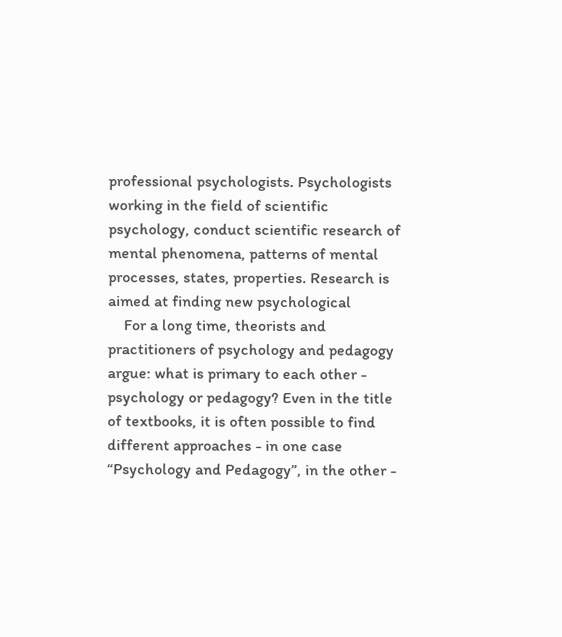professional psychologists. Psychologists working in the field of scientific psychology, conduct scientific research of mental phenomena, patterns of mental processes, states, properties. Research is aimed at finding new psychological
    For a long time, theorists and practitioners of psychology and pedagogy argue: what is primary to each other - psychology or pedagogy? Even in the title of textbooks, it is often possible to find different approaches - in one case “Psychology and Pedagogy”, in the other -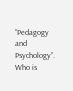“Pedagogy and Psychology”. Who is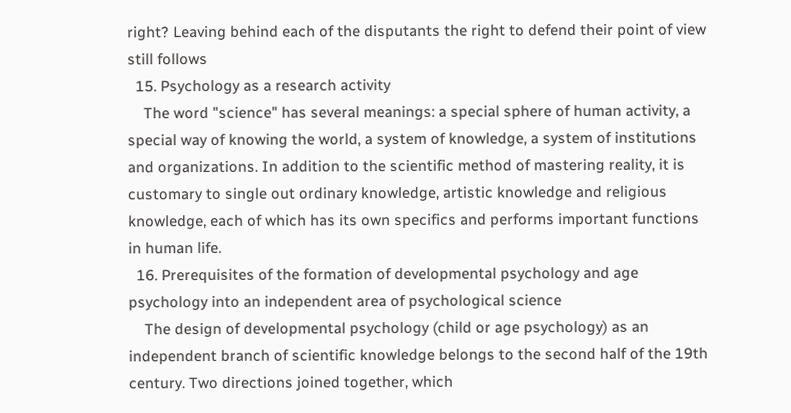right? Leaving behind each of the disputants the right to defend their point of view still follows
  15. Psychology as a research activity
    The word "science" has several meanings: a special sphere of human activity, a special way of knowing the world, a system of knowledge, a system of institutions and organizations. In addition to the scientific method of mastering reality, it is customary to single out ordinary knowledge, artistic knowledge and religious knowledge, each of which has its own specifics and performs important functions in human life.
  16. Prerequisites of the formation of developmental psychology and age psychology into an independent area of psychological science
    The design of developmental psychology (child or age psychology) as an independent branch of scientific knowledge belongs to the second half of the 19th century. Two directions joined together, which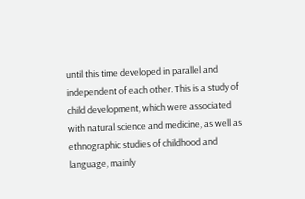until this time developed in parallel and independent of each other. This is a study of child development, which were associated with natural science and medicine, as well as ethnographic studies of childhood and language, mainly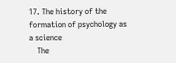17. The history of the formation of psychology as a science
    The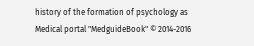history of the formation of psychology as
Medical portal "MedguideBook" © 2014-2016